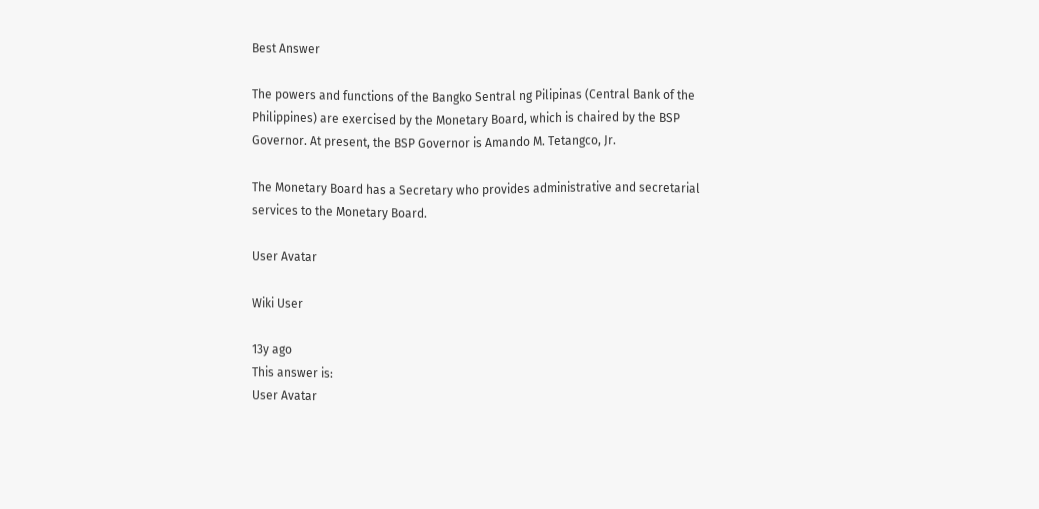Best Answer

The powers and functions of the Bangko Sentral ng Pilipinas (Central Bank of the Philippines) are exercised by the Monetary Board, which is chaired by the BSP Governor. At present, the BSP Governor is Amando M. Tetangco, Jr.

The Monetary Board has a Secretary who provides administrative and secretarial services to the Monetary Board.

User Avatar

Wiki User

13y ago
This answer is:
User Avatar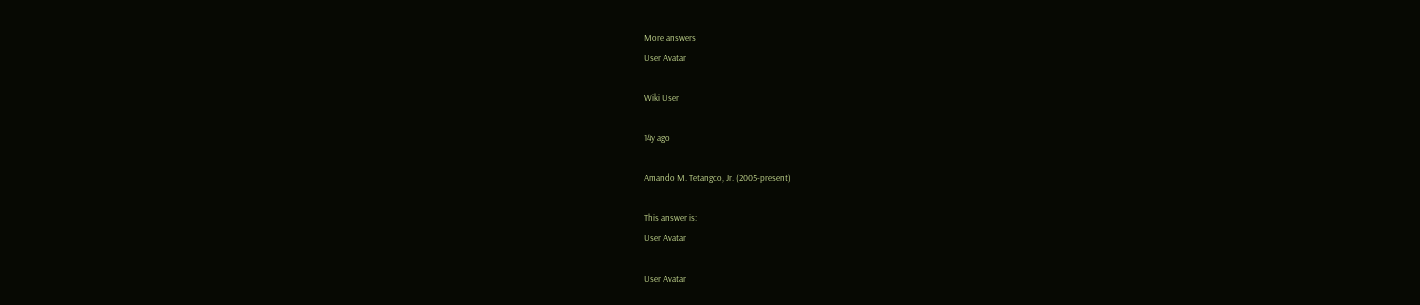More answers
User Avatar

Wiki User

14y ago

Amando M. Tetangco, Jr. (2005-present)

This answer is:
User Avatar

User Avatar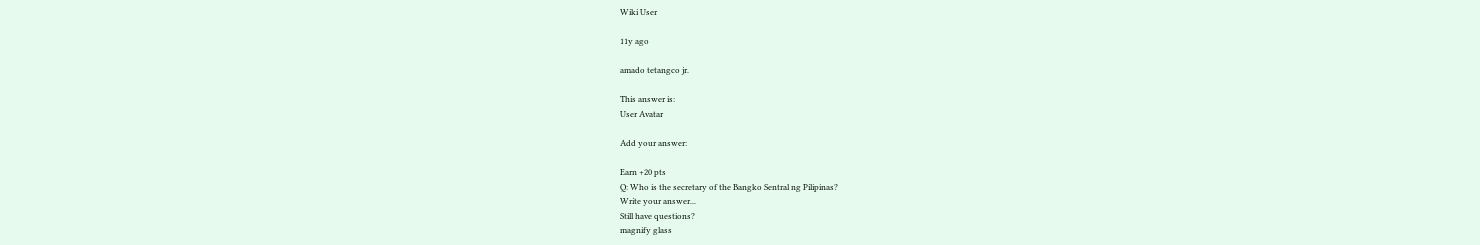Wiki User

11y ago

amado tetangco jr.

This answer is:
User Avatar

Add your answer:

Earn +20 pts
Q: Who is the secretary of the Bangko Sentral ng Pilipinas?
Write your answer...
Still have questions?
magnify glass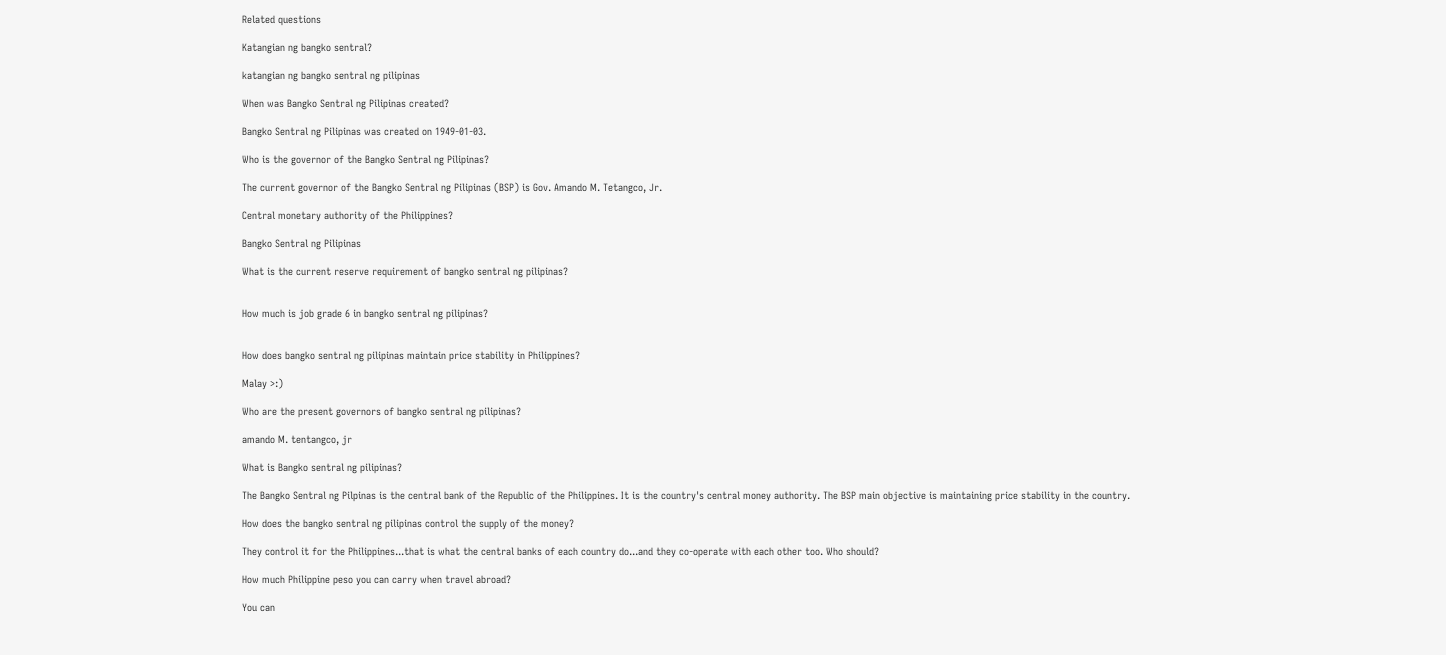Related questions

Katangian ng bangko sentral?

katangian ng bangko sentral ng pilipinas

When was Bangko Sentral ng Pilipinas created?

Bangko Sentral ng Pilipinas was created on 1949-01-03.

Who is the governor of the Bangko Sentral ng Pilipinas?

The current governor of the Bangko Sentral ng Pilipinas (BSP) is Gov. Amando M. Tetangco, Jr.

Central monetary authority of the Philippines?

Bangko Sentral ng Pilipinas

What is the current reserve requirement of bangko sentral ng pilipinas?


How much is job grade 6 in bangko sentral ng pilipinas?


How does bangko sentral ng pilipinas maintain price stability in Philippines?

Malay >:)

Who are the present governors of bangko sentral ng pilipinas?

amando M. tentangco, jr

What is Bangko sentral ng pilipinas?

The Bangko Sentral ng Pilpinas is the central bank of the Republic of the Philippines. It is the country's central money authority. The BSP main objective is maintaining price stability in the country.

How does the bangko sentral ng pilipinas control the supply of the money?

They control it for the Philippines...that is what the central banks of each country do...and they co-operate with each other too. Who should?

How much Philippine peso you can carry when travel abroad?

You can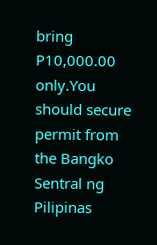bring P10,000.00 only.You should secure permit from the Bangko Sentral ng Pilipinas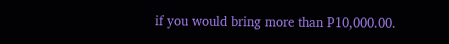if you would bring more than P10,000.00.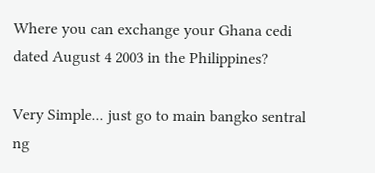Where you can exchange your Ghana cedi dated August 4 2003 in the Philippines?

Very Simple... just go to main bangko sentral ng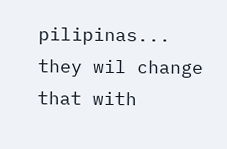pilipinas... they wil change that with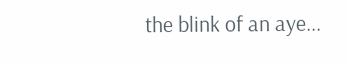the blink of an aye...